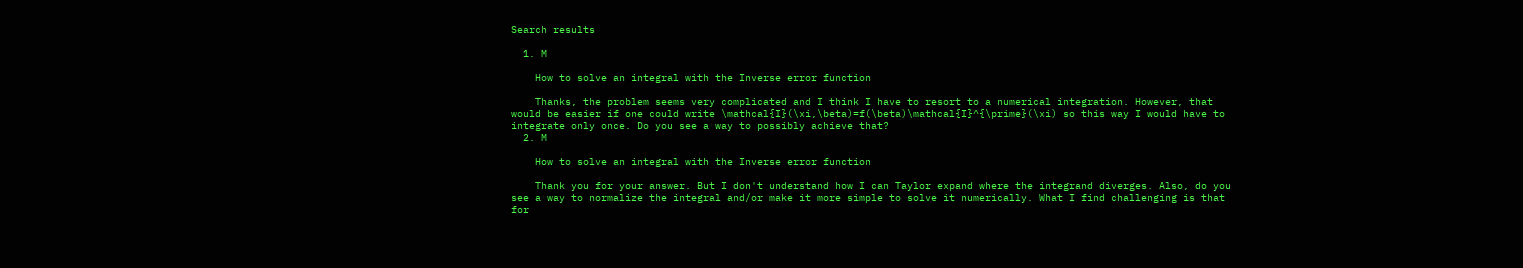Search results

  1. M

    How to solve an integral with the Inverse error function

    Thanks, the problem seems very complicated and I think I have to resort to a numerical integration. However, that would be easier if one could write \mathcal{I}(\xi,\beta)=f(\beta)\mathcal{I}^{\prime}(\xi) so this way I would have to integrate only once. Do you see a way to possibly achieve that?
  2. M

    How to solve an integral with the Inverse error function

    Thank you for your answer. But I don't understand how I can Taylor expand where the integrand diverges. Also, do you see a way to normalize the integral and/or make it more simple to solve it numerically. What I find challenging is that for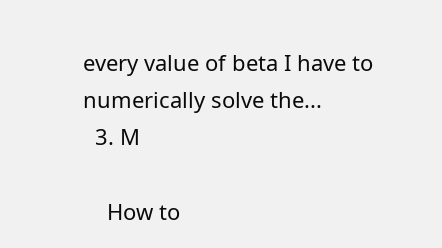every value of beta I have to numerically solve the...
  3. M

    How to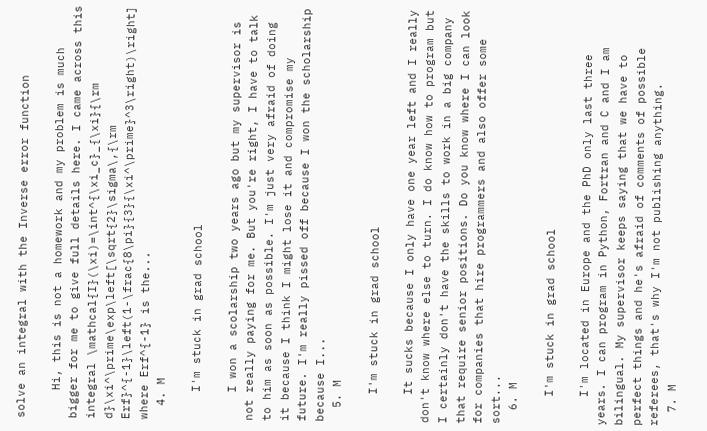solve an integral with the Inverse error function

    Hi, this is not a homework and my problem is much bigger for me to give full details here. I came across this integral \mathcal{I}(\xi)=\int^{\xi_c}_{\xi}{\rm d}\xi^\prime\exp\left[\sqrt{2}\sigma\,{\rm Erf}^{-1}\left(1-\frac{8\pi}{3}{\xi^\prime}^3\right)\right] where Erf^{-1} is the...
  4. M

    I'm stuck in grad school

    I won a scolarship two years ago but my supervisor is not really paying for me. But you're right, I have to talk to him as soon as possible. I'm just very afraid of doing it because I think I might lose it and compromise my future. I'm really pissed off because I won the scholarship because I...
  5. M

    I'm stuck in grad school

    It sucks because I only have one year left and I really don't know where else to turn. I do know how to program but I certainly don't have the skills to work in a big company that require senior positions. Do you know where I can look for companies that hire programmers and also offer some sort...
  6. M

    I'm stuck in grad school

    I'm located in Europe and the PhD only last three years. I can program in Python, Fortran and C and I am bilingual. My supervisor keeps saying that we have to perfect things and he's afraid of comments of possible referees, that's why I'm not publishing anything.
  7. M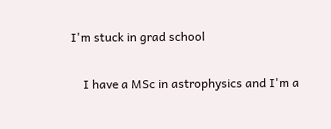I'm stuck in grad school

    I have a MSc in astrophysics and I'm a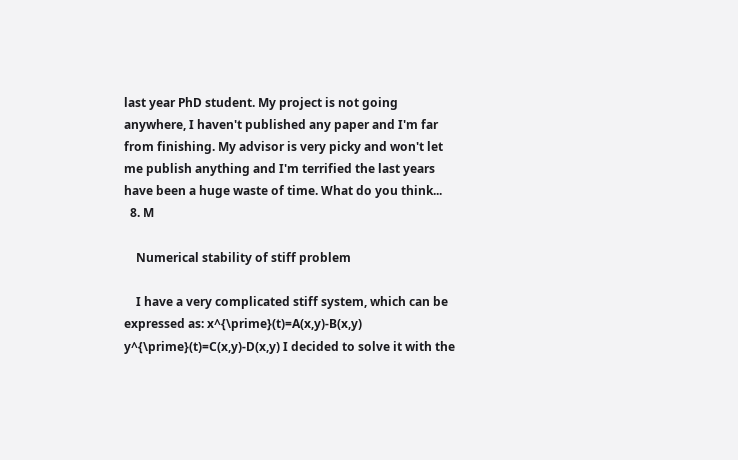last year PhD student. My project is not going anywhere, I haven't published any paper and I'm far from finishing. My advisor is very picky and won't let me publish anything and I'm terrified the last years have been a huge waste of time. What do you think...
  8. M

    Numerical stability of stiff problem

    I have a very complicated stiff system, which can be expressed as: x^{\prime}(t)=A(x,y)-B(x,y) y^{\prime}(t)=C(x,y)-D(x,y) I decided to solve it with the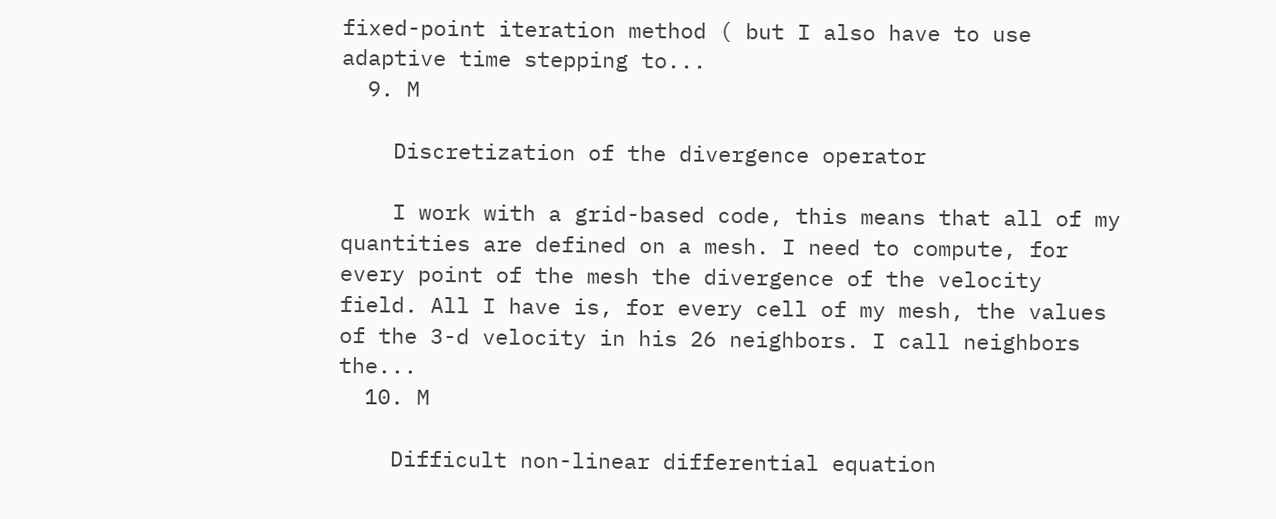fixed-point iteration method ( but I also have to use adaptive time stepping to...
  9. M

    Discretization of the divergence operator

    I work with a grid-based code, this means that all of my quantities are defined on a mesh. I need to compute, for every point of the mesh the divergence of the velocity field. All I have is, for every cell of my mesh, the values of the 3-d velocity in his 26 neighbors. I call neighbors the...
  10. M

    Difficult non-linear differential equation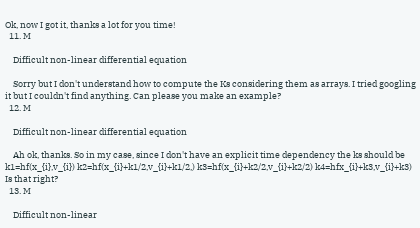Ok, now I got it, thanks a lot for you time!
  11. M

    Difficult non-linear differential equation

    Sorry but I don't understand how to compute the Ks considering them as arrays. I tried googling it but I couldn't find anything. Can please you make an example?
  12. M

    Difficult non-linear differential equation

    Ah ok, thanks. So in my case, since I don't have an explicit time dependency the ks should be k1=hf(x_{i},v_{i}) k2=hf(x_{i}+k1/2,v_{i}+k1/2,) k3=hf(x_{i}+k2/2,v_{i}+k2/2) k4=hfx_{i}+k3,v_{i}+k3) Is that right?
  13. M

    Difficult non-linear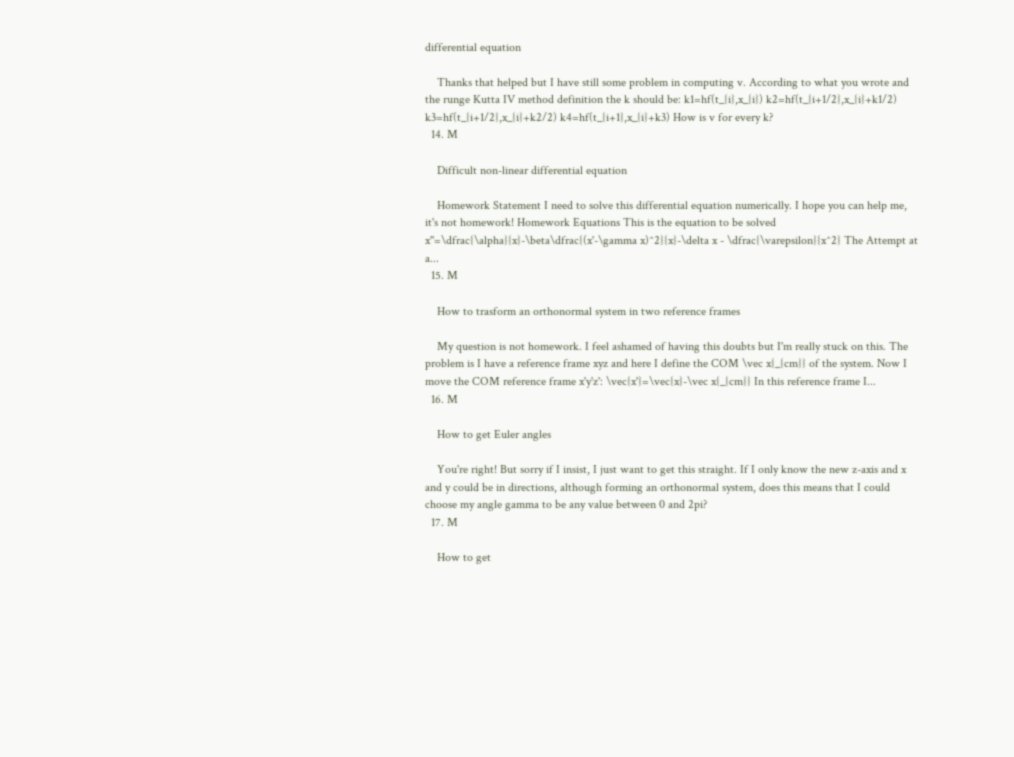differential equation

    Thanks that helped but I have still some problem in computing v. According to what you wrote and the runge Kutta IV method definition the k should be: k1=hf(t_{i},x_{i}) k2=hf(t_{i+1/2},x_{i}+k1/2) k3=hf(t_{i+1/2},x_{i}+k2/2) k4=hf(t_{i+1},x_{i}+k3) How is v for every k?
  14. M

    Difficult non-linear differential equation

    Homework Statement I need to solve this differential equation numerically. I hope you can help me, it's not homework! Homework Equations This is the equation to be solved x''=\dfrac{\alpha}{x}-\beta\dfrac{(x'-\gamma x)^2}{x}-\delta x - \dfrac{\varepsilon}{x^2} The Attempt at a...
  15. M

    How to trasform an orthonormal system in two reference frames

    My question is not homework. I feel ashamed of having this doubts but I'm really stuck on this. The problem is I have a reference frame xyz and here I define the COM \vec x{_{cm}} of the system. Now I move the COM reference frame x'y'z': \vec{x'}=\vec{x}-\vec x{_{cm}} In this reference frame I...
  16. M

    How to get Euler angles

    You're right! But sorry if I insist, I just want to get this straight. If I only know the new z-axis and x and y could be in directions, although forming an orthonormal system, does this means that I could choose my angle gamma to be any value between 0 and 2pi?
  17. M

    How to get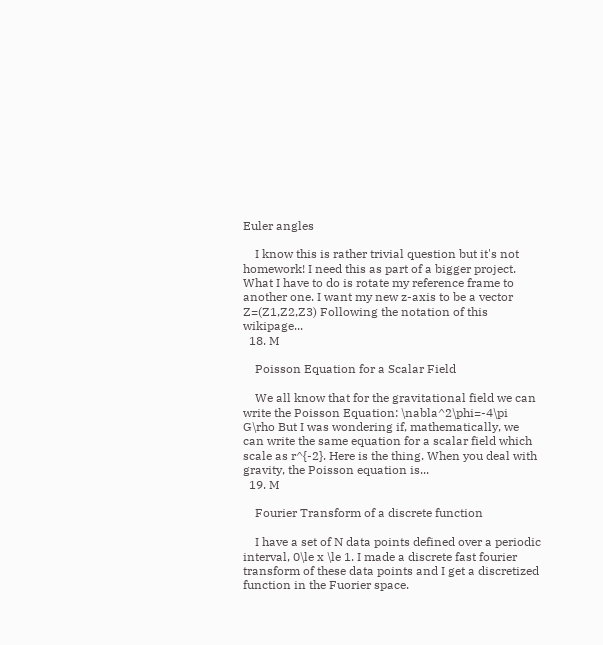Euler angles

    I know this is rather trivial question but it's not homework! I need this as part of a bigger project. What I have to do is rotate my reference frame to another one. I want my new z-axis to be a vector Z=(Z1,Z2,Z3) Following the notation of this wikipage...
  18. M

    Poisson Equation for a Scalar Field

    We all know that for the gravitational field we can write the Poisson Equation: \nabla^2\phi=-4\pi G\rho But I was wondering if, mathematically, we can write the same equation for a scalar field which scale as r^{-2}. Here is the thing. When you deal with gravity, the Poisson equation is...
  19. M

    Fourier Transform of a discrete function

    I have a set of N data points defined over a periodic interval, 0\le x \le 1. I made a discrete fast fourier transform of these data points and I get a discretized function in the Fuorier space.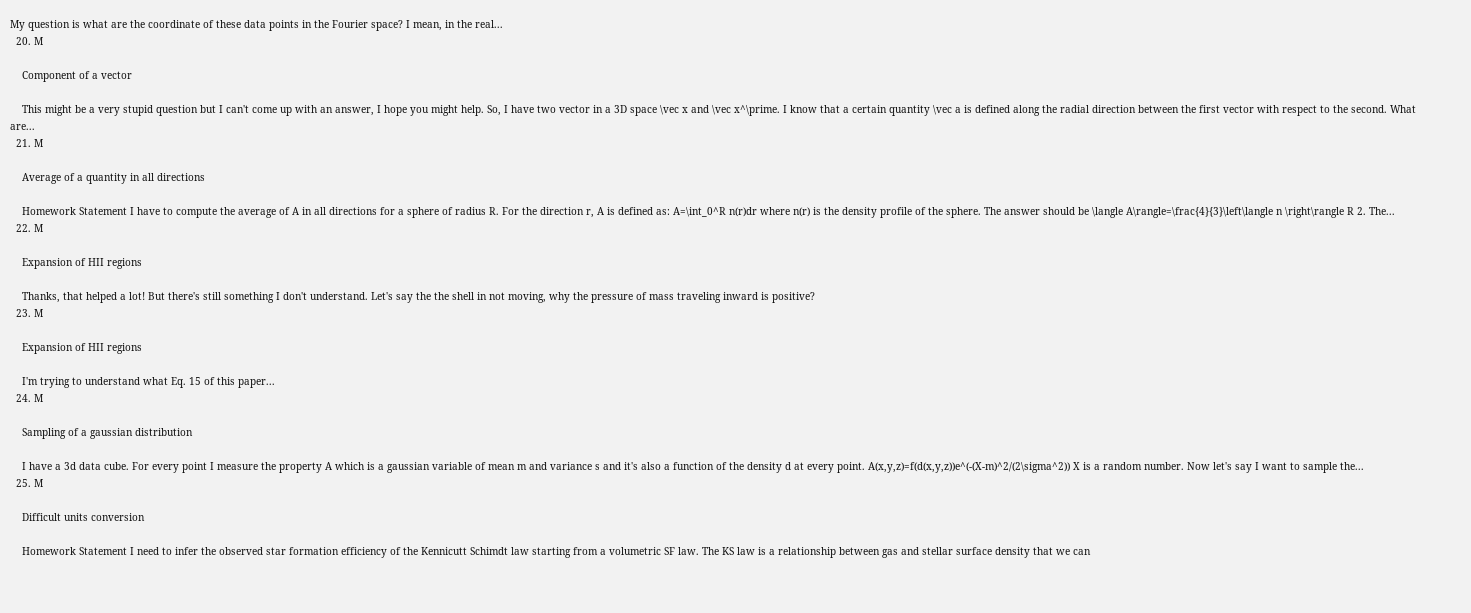My question is what are the coordinate of these data points in the Fourier space? I mean, in the real...
  20. M

    Component of a vector

    This might be a very stupid question but I can't come up with an answer, I hope you might help. So, I have two vector in a 3D space \vec x and \vec x^\prime. I know that a certain quantity \vec a is defined along the radial direction between the first vector with respect to the second. What are...
  21. M

    Average of a quantity in all directions

    Homework Statement I have to compute the average of A in all directions for a sphere of radius R. For the direction r, A is defined as: A=\int_0^R n(r)dr where n(r) is the density profile of the sphere. The answer should be \langle A\rangle=\frac{4}{3}\left\langle n \right\rangle R 2. The...
  22. M

    Expansion of HII regions

    Thanks, that helped a lot! But there's still something I don't understand. Let's say the the shell in not moving, why the pressure of mass traveling inward is positive?
  23. M

    Expansion of HII regions

    I'm trying to understand what Eq. 15 of this paper...
  24. M

    Sampling of a gaussian distribution

    I have a 3d data cube. For every point I measure the property A which is a gaussian variable of mean m and variance s and it's also a function of the density d at every point. A(x,y,z)=f(d(x,y,z))e^(-(X-m)^2/(2\sigma^2)) X is a random number. Now let's say I want to sample the...
  25. M

    Difficult units conversion

    Homework Statement I need to infer the observed star formation efficiency of the Kennicutt Schimdt law starting from a volumetric SF law. The KS law is a relationship between gas and stellar surface density that we can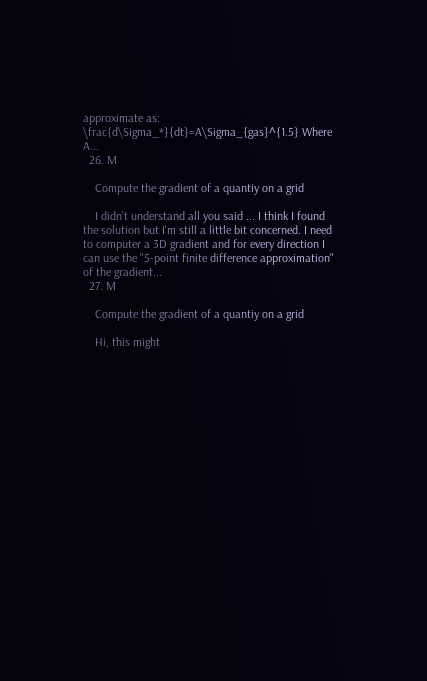approximate as: \frac{d\Sigma_*}{dt}=A\Sigma_{gas}^{1.5} Where A...
  26. M

    Compute the gradient of a quantiy on a grid

    I didn't understand all you said ... I think I found the solution but I'm still a little bit concerned. I need to computer a 3D gradient and for every direction I can use the "5-point finite difference approximation" of the gradient...
  27. M

    Compute the gradient of a quantiy on a grid

    Hi, this might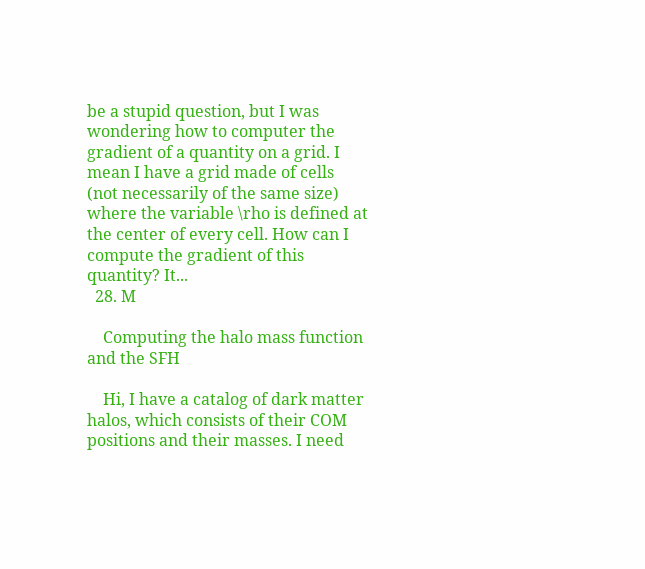be a stupid question, but I was wondering how to computer the gradient of a quantity on a grid. I mean I have a grid made of cells (not necessarily of the same size) where the variable \rho is defined at the center of every cell. How can I compute the gradient of this quantity? It...
  28. M

    Computing the halo mass function and the SFH

    Hi, I have a catalog of dark matter halos, which consists of their COM positions and their masses. I need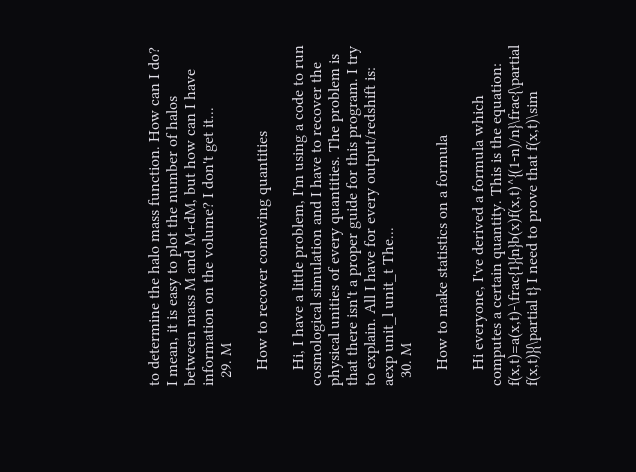to determine the halo mass function. How can I do? I mean, it is easy to plot the number of halos between mass M and M+dM, but how can I have information on the volume? I don't get it...
  29. M

    How to recover comoving quantities

    Hi, I have a little problem, I'm using a code to run cosmological simulation and I have to recover the physical unities of every quantities. The problem is that there isn't a proper guide for this program. I try to explain. All I have for every output/redshift is: aexp unit_l unit_t The...
  30. M

    How to make statistics on a formula

    Hi everyone, I've derived a formula which computes a certain quantity. This is the equation: f(x,t)=a(x,t)-\frac{1}{n}b(x)f(x,t)^{(1-n)/n}\frac{\partial f(x,t)}{\partial t} I need to prove that f(x,t)\sim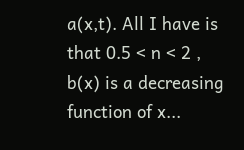a(x,t). All I have is that 0.5 < n < 2 , b(x) is a decreasing function of x...